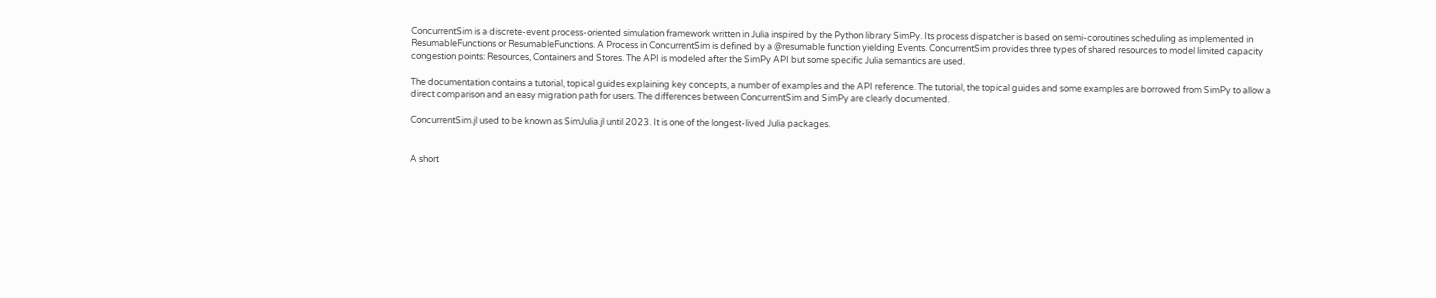ConcurrentSim is a discrete-event process-oriented simulation framework written in Julia inspired by the Python library SimPy. Its process dispatcher is based on semi-coroutines scheduling as implemented in ResumableFunctions or ResumableFunctions. A Process in ConcurrentSim is defined by a @resumable function yielding Events. ConcurrentSim provides three types of shared resources to model limited capacity congestion points: Resources, Containers and Stores. The API is modeled after the SimPy API but some specific Julia semantics are used.

The documentation contains a tutorial, topical guides explaining key concepts, a number of examples and the API reference. The tutorial, the topical guides and some examples are borrowed from SimPy to allow a direct comparison and an easy migration path for users. The differences between ConcurrentSim and SimPy are clearly documented.

ConcurrentSim.jl used to be known as SimJulia.jl until 2023. It is one of the longest-lived Julia packages.


A short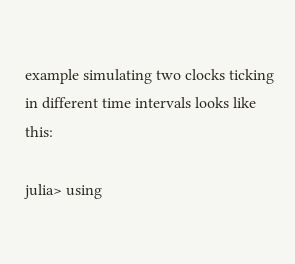example simulating two clocks ticking in different time intervals looks like this:

julia> using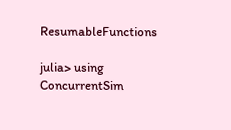ResumableFunctions

julia> using ConcurrentSim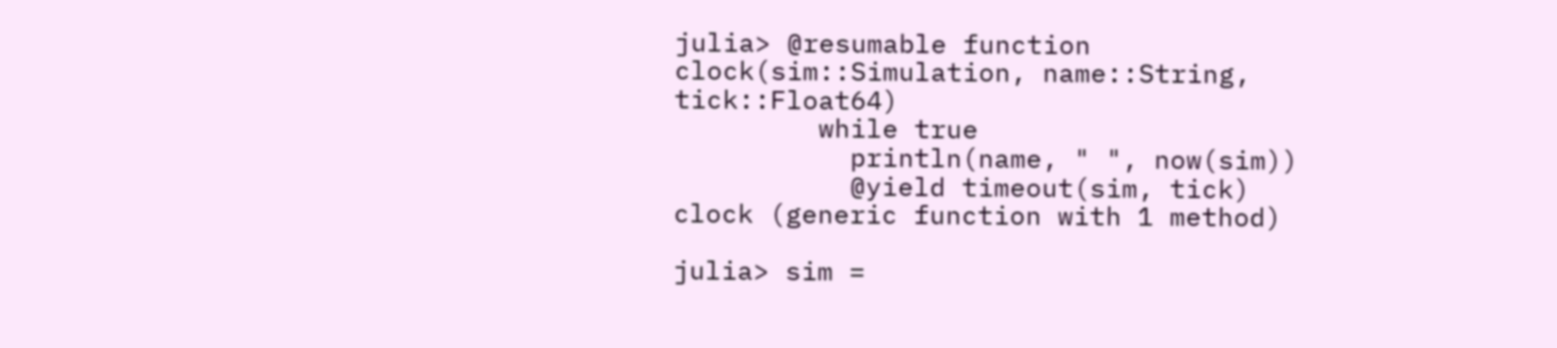julia> @resumable function clock(sim::Simulation, name::String, tick::Float64)
         while true
           println(name, " ", now(sim))
           @yield timeout(sim, tick)
clock (generic function with 1 method)

julia> sim =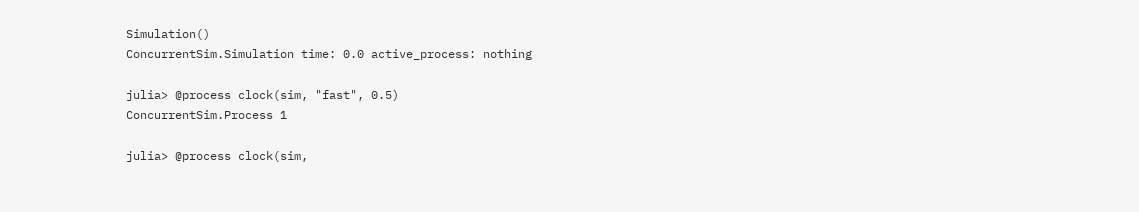Simulation()
ConcurrentSim.Simulation time: 0.0 active_process: nothing

julia> @process clock(sim, "fast", 0.5)
ConcurrentSim.Process 1

julia> @process clock(sim,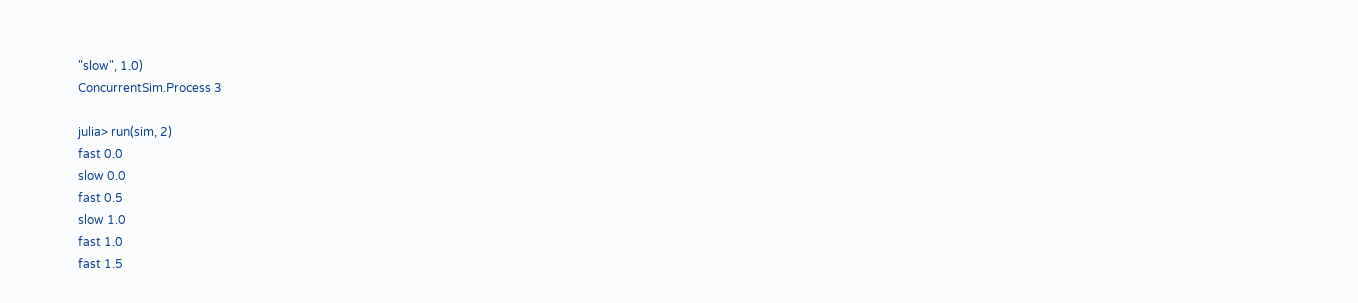"slow", 1.0)
ConcurrentSim.Process 3

julia> run(sim, 2)
fast 0.0
slow 0.0
fast 0.5
slow 1.0
fast 1.0
fast 1.5